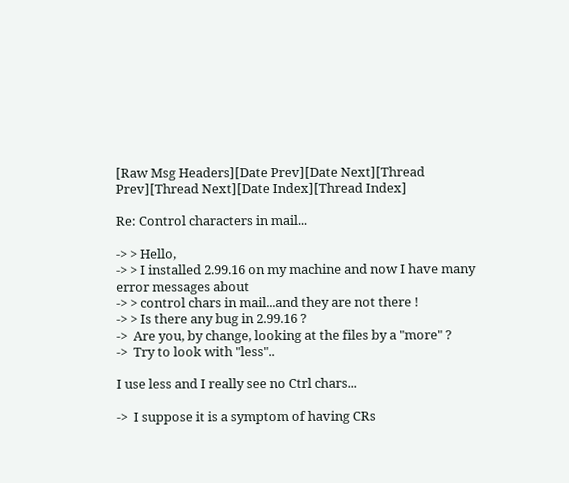[Raw Msg Headers][Date Prev][Date Next][Thread Prev][Thread Next][Date Index][Thread Index]

Re: Control characters in mail...

-> > Hello,
-> > I installed 2.99.16 on my machine and now I have many error messages about
-> > control chars in mail...and they are not there !
-> > Is there any bug in 2.99.16 ?
->  Are you, by change, looking at the files by a "more" ?
->  Try to look with "less"..

I use less and I really see no Ctrl chars...

->  I suppose it is a symptom of having CRs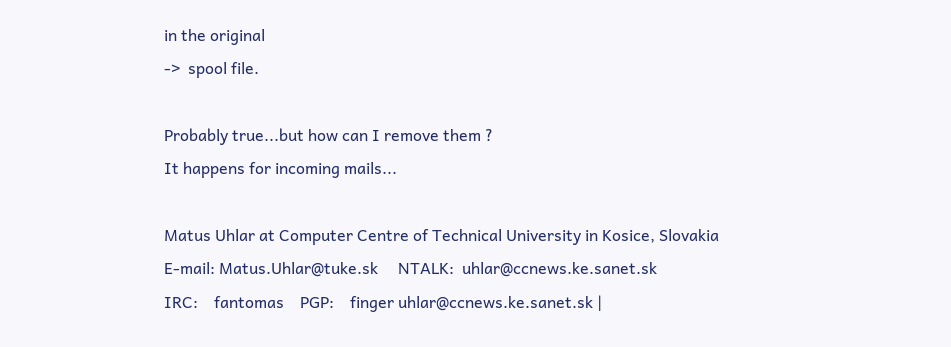in the original
->  spool file.

Probably true...but how can I remove them ?
It happens for incoming mails...

Matus Uhlar at Computer Centre of Technical University in Kosice, Slovakia
E-mail: Matus.Uhlar@tuke.sk     NTALK:  uhlar@ccnews.ke.sanet.sk
IRC:    fantomas    PGP:    finger uhlar@ccnews.ke.sanet.sk |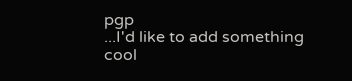pgp
...I'd like to add something cool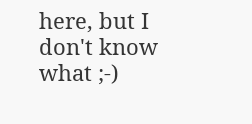here, but I don't know what ;-)